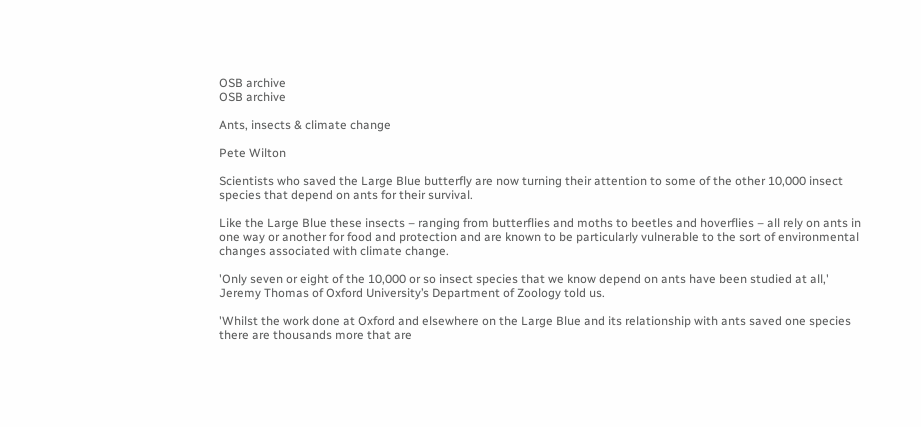OSB archive
OSB archive

Ants, insects & climate change

Pete Wilton

Scientists who saved the Large Blue butterfly are now turning their attention to some of the other 10,000 insect species that depend on ants for their survival.

Like the Large Blue these insects – ranging from butterflies and moths to beetles and hoverflies – all rely on ants in one way or another for food and protection and are known to be particularly vulnerable to the sort of environmental changes associated with climate change.

'Only seven or eight of the 10,000 or so insect species that we know depend on ants have been studied at all,' Jeremy Thomas of Oxford University’s Department of Zoology told us.

'Whilst the work done at Oxford and elsewhere on the Large Blue and its relationship with ants saved one species there are thousands more that are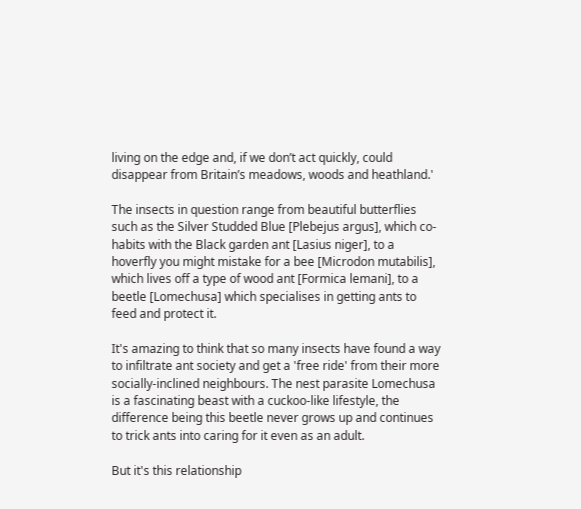living on the edge and, if we don’t act quickly, could disappear from Britain’s meadows, woods and heathland.'

The insects in question range from beautiful butterflies such as the Silver Studded Blue [Plebejus argus], which co-habits with the Black garden ant [Lasius niger], to a hoverfly you might mistake for a bee [Microdon mutabilis], which lives off a type of wood ant [Formica lemani], to a beetle [Lomechusa] which specialises in getting ants to feed and protect it.

It's amazing to think that so many insects have found a way to infiltrate ant society and get a 'free ride' from their more socially-inclined neighbours. The nest parasite Lomechusa is a fascinating beast with a cuckoo-like lifestyle, the difference being this beetle never grows up and continues to trick ants into caring for it even as an adult.

But it's this relationship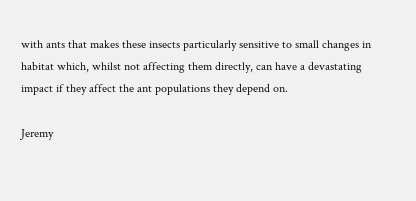with ants that makes these insects particularly sensitive to small changes in habitat which, whilst not affecting them directly, can have a devastating impact if they affect the ant populations they depend on.

Jeremy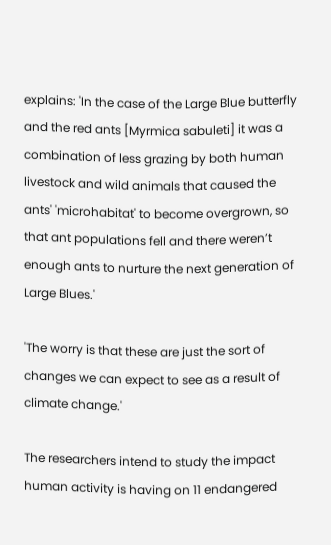explains: 'In the case of the Large Blue butterfly and the red ants [Myrmica sabuleti] it was a combination of less grazing by both human livestock and wild animals that caused the ants' 'microhabitat' to become overgrown, so that ant populations fell and there weren’t enough ants to nurture the next generation of Large Blues.'

'The worry is that these are just the sort of changes we can expect to see as a result of climate change.'

The researchers intend to study the impact human activity is having on 11 endangered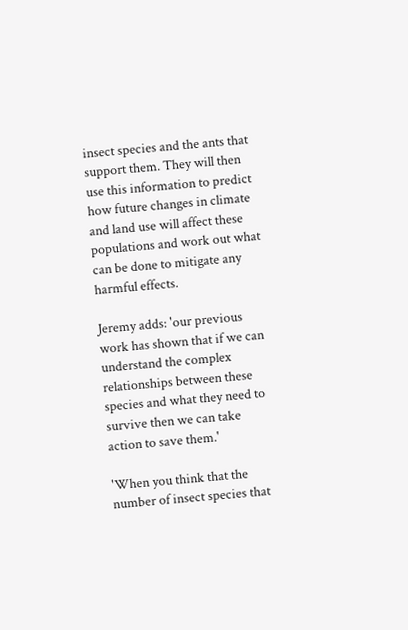insect species and the ants that support them. They will then use this information to predict how future changes in climate and land use will affect these populations and work out what can be done to mitigate any harmful effects.

Jeremy adds: 'our previous work has shown that if we can understand the complex relationships between these species and what they need to survive then we can take action to save them.'

'When you think that the number of insect species that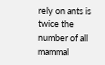rely on ants is twice the number of all mammal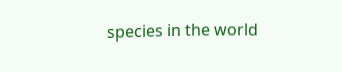species in the world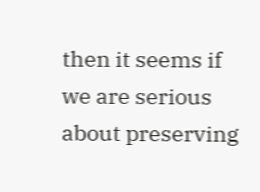then it seems if we are serious about preserving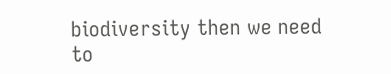biodiversity then we need to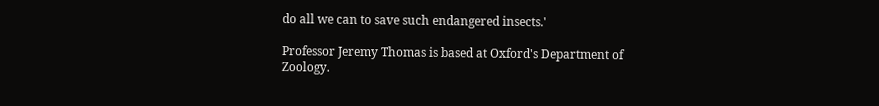do all we can to save such endangered insects.'

Professor Jeremy Thomas is based at Oxford's Department of Zoology.